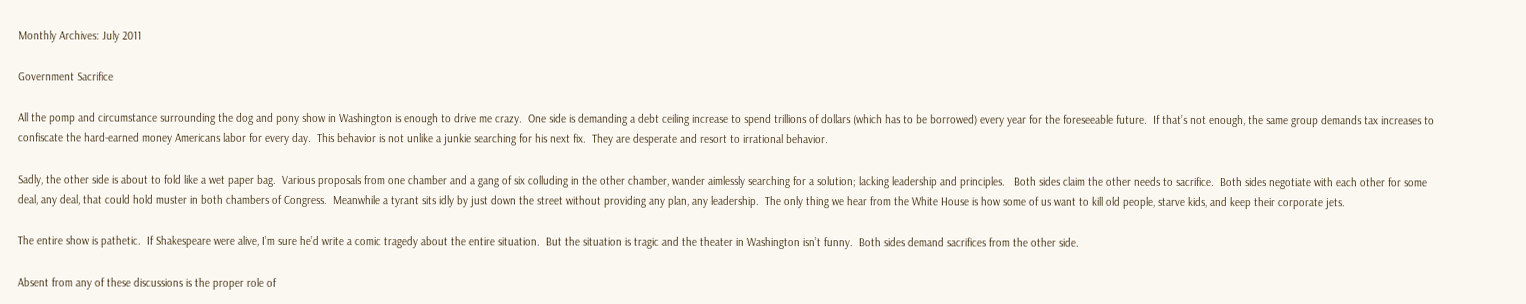Monthly Archives: July 2011

Government Sacrifice

All the pomp and circumstance surrounding the dog and pony show in Washington is enough to drive me crazy.  One side is demanding a debt ceiling increase to spend trillions of dollars (which has to be borrowed) every year for the foreseeable future.  If that’s not enough, the same group demands tax increases to confiscate the hard-earned money Americans labor for every day.  This behavior is not unlike a junkie searching for his next fix.  They are desperate and resort to irrational behavior.

Sadly, the other side is about to fold like a wet paper bag.  Various proposals from one chamber and a gang of six colluding in the other chamber, wander aimlessly searching for a solution; lacking leadership and principles.   Both sides claim the other needs to sacrifice.  Both sides negotiate with each other for some deal, any deal, that could hold muster in both chambers of Congress.  Meanwhile a tyrant sits idly by just down the street without providing any plan, any leadership.  The only thing we hear from the White House is how some of us want to kill old people, starve kids, and keep their corporate jets.

The entire show is pathetic.  If Shakespeare were alive, I’m sure he’d write a comic tragedy about the entire situation.  But the situation is tragic and the theater in Washington isn’t funny.  Both sides demand sacrifices from the other side.

Absent from any of these discussions is the proper role of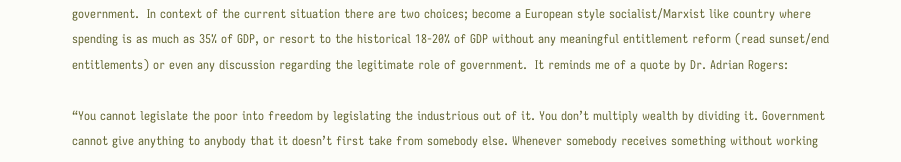government.  In context of the current situation there are two choices; become a European style socialist/Marxist like country where spending is as much as 35% of GDP, or resort to the historical 18-20% of GDP without any meaningful entitlement reform (read sunset/end entitlements) or even any discussion regarding the legitimate role of government.  It reminds me of a quote by Dr. Adrian Rogers:

“You cannot legislate the poor into freedom by legislating the industrious out of it. You don’t multiply wealth by dividing it. Government cannot give anything to anybody that it doesn’t first take from somebody else. Whenever somebody receives something without working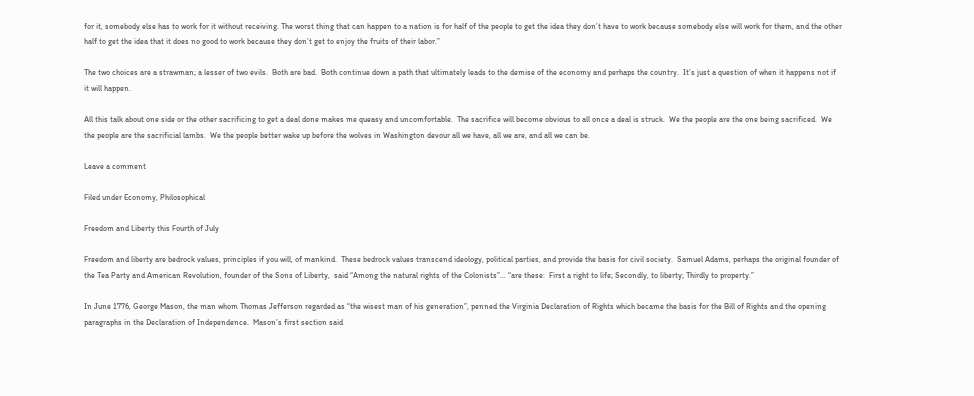for it, somebody else has to work for it without receiving. The worst thing that can happen to a nation is for half of the people to get the idea they don’t have to work because somebody else will work for them, and the other half to get the idea that it does no good to work because they don’t get to enjoy the fruits of their labor.”

The two choices are a strawman; a lesser of two evils.  Both are bad.  Both continue down a path that ultimately leads to the demise of the economy and perhaps the country.  It’s just a question of when it happens not if it will happen.

All this talk about one side or the other sacrificing to get a deal done makes me queasy and uncomfortable.  The sacrifice will become obvious to all once a deal is struck.  We the people are the one being sacrificed.  We the people are the sacrificial lambs.  We the people better wake up before the wolves in Washington devour all we have, all we are, and all we can be.

Leave a comment

Filed under Economy, Philosophical

Freedom and Liberty this Fourth of July

Freedom and liberty are bedrock values, principles if you will, of mankind.  These bedrock values transcend ideology, political parties, and provide the basis for civil society.  Samuel Adams, perhaps the original founder of the Tea Party and American Revolution, founder of the Sons of Liberty,  said “Among the natural rights of the Colonists”… “are these:  First a right to life; Secondly, to liberty; Thirdly to property.”

In June 1776, George Mason, the man whom Thomas Jefferson regarded as “the wisest man of his generation”, penned the Virginia Declaration of Rights which became the basis for the Bill of Rights and the opening paragraphs in the Declaration of Independence.  Mason’s first section said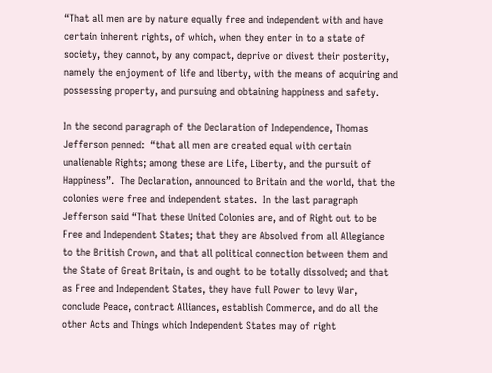“That all men are by nature equally free and independent with and have certain inherent rights, of which, when they enter in to a state of society, they cannot, by any compact, deprive or divest their posterity, namely the enjoyment of life and liberty, with the means of acquiring and possessing property, and pursuing and obtaining happiness and safety.

In the second paragraph of the Declaration of Independence, Thomas Jefferson penned:  “that all men are created equal with certain unalienable Rights; among these are Life, Liberty, and the pursuit of Happiness”.  The Declaration, announced to Britain and the world, that the colonies were free and independent states.  In the last paragraph Jefferson said “That these United Colonies are, and of Right out to be Free and Independent States; that they are Absolved from all Allegiance to the British Crown, and that all political connection between them and the State of Great Britain, is and ought to be totally dissolved; and that as Free and Independent States, they have full Power to levy War, conclude Peace, contract Alliances, establish Commerce, and do all the other Acts and Things which Independent States may of right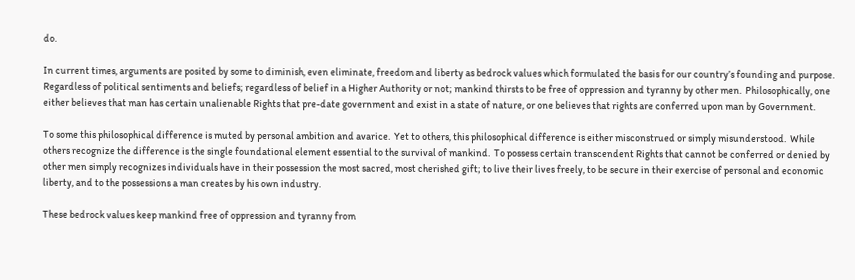do.

In current times, arguments are posited by some to diminish, even eliminate, freedom and liberty as bedrock values which formulated the basis for our country’s founding and purpose.  Regardless of political sentiments and beliefs; regardless of belief in a Higher Authority or not; mankind thirsts to be free of oppression and tyranny by other men.  Philosophically, one either believes that man has certain unalienable Rights that pre-date government and exist in a state of nature, or one believes that rights are conferred upon man by Government.

To some this philosophical difference is muted by personal ambition and avarice.  Yet to others, this philosophical difference is either misconstrued or simply misunderstood.  While others recognize the difference is the single foundational element essential to the survival of mankind.  To possess certain transcendent Rights that cannot be conferred or denied by other men simply recognizes individuals have in their possession the most sacred, most cherished gift; to live their lives freely, to be secure in their exercise of personal and economic liberty, and to the possessions a man creates by his own industry.

These bedrock values keep mankind free of oppression and tyranny from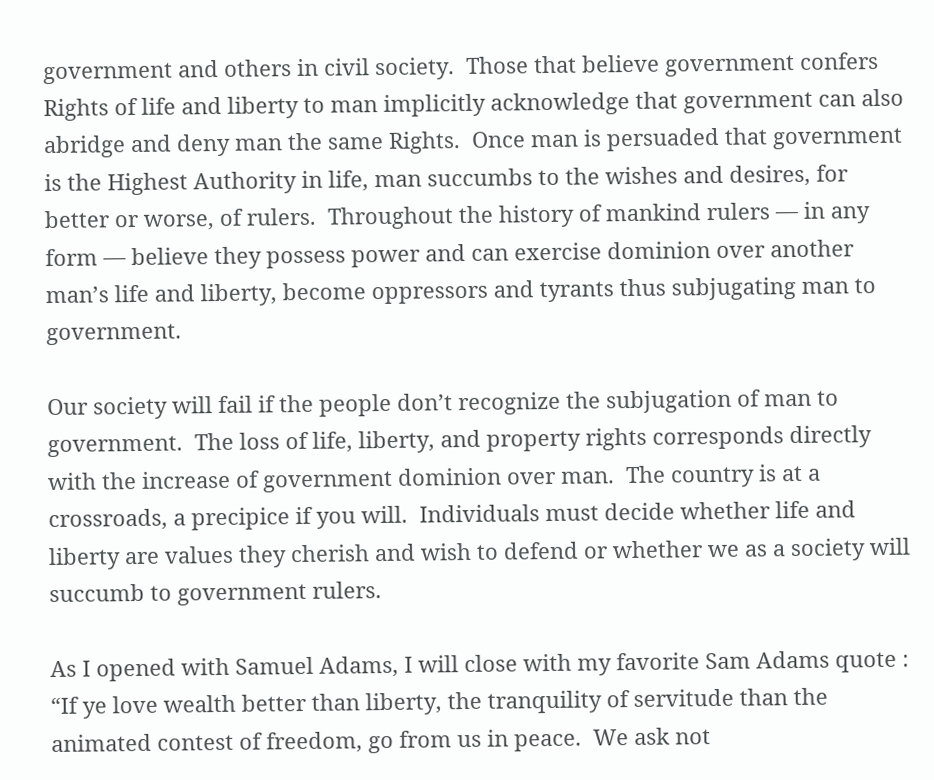government and others in civil society.  Those that believe government confers Rights of life and liberty to man implicitly acknowledge that government can also abridge and deny man the same Rights.  Once man is persuaded that government is the Highest Authority in life, man succumbs to the wishes and desires, for better or worse, of rulers.  Throughout the history of mankind rulers — in any form — believe they possess power and can exercise dominion over another man’s life and liberty, become oppressors and tyrants thus subjugating man to government.

Our society will fail if the people don’t recognize the subjugation of man to government.  The loss of life, liberty, and property rights corresponds directly with the increase of government dominion over man.  The country is at a crossroads, a precipice if you will.  Individuals must decide whether life and liberty are values they cherish and wish to defend or whether we as a society will succumb to government rulers.

As I opened with Samuel Adams, I will close with my favorite Sam Adams quote :  “If ye love wealth better than liberty, the tranquility of servitude than the animated contest of freedom, go from us in peace.  We ask not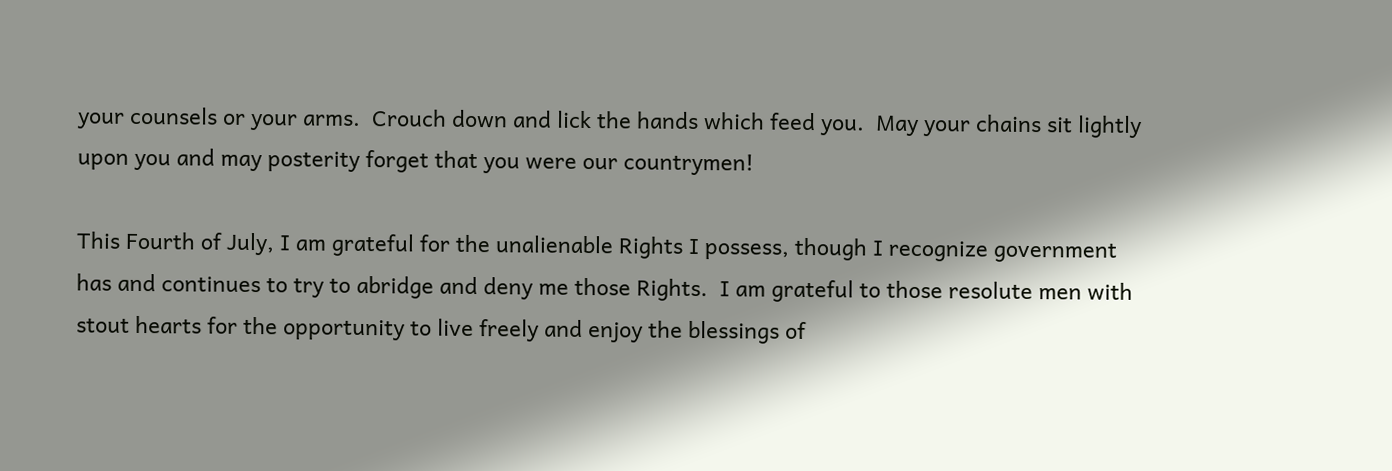your counsels or your arms.  Crouch down and lick the hands which feed you.  May your chains sit lightly upon you and may posterity forget that you were our countrymen!

This Fourth of July, I am grateful for the unalienable Rights I possess, though I recognize government has and continues to try to abridge and deny me those Rights.  I am grateful to those resolute men with stout hearts for the opportunity to live freely and enjoy the blessings of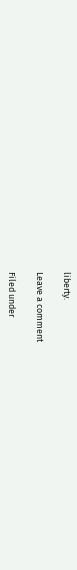liberty.

Leave a comment

Filed under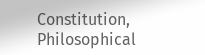Constitution, Philosophical